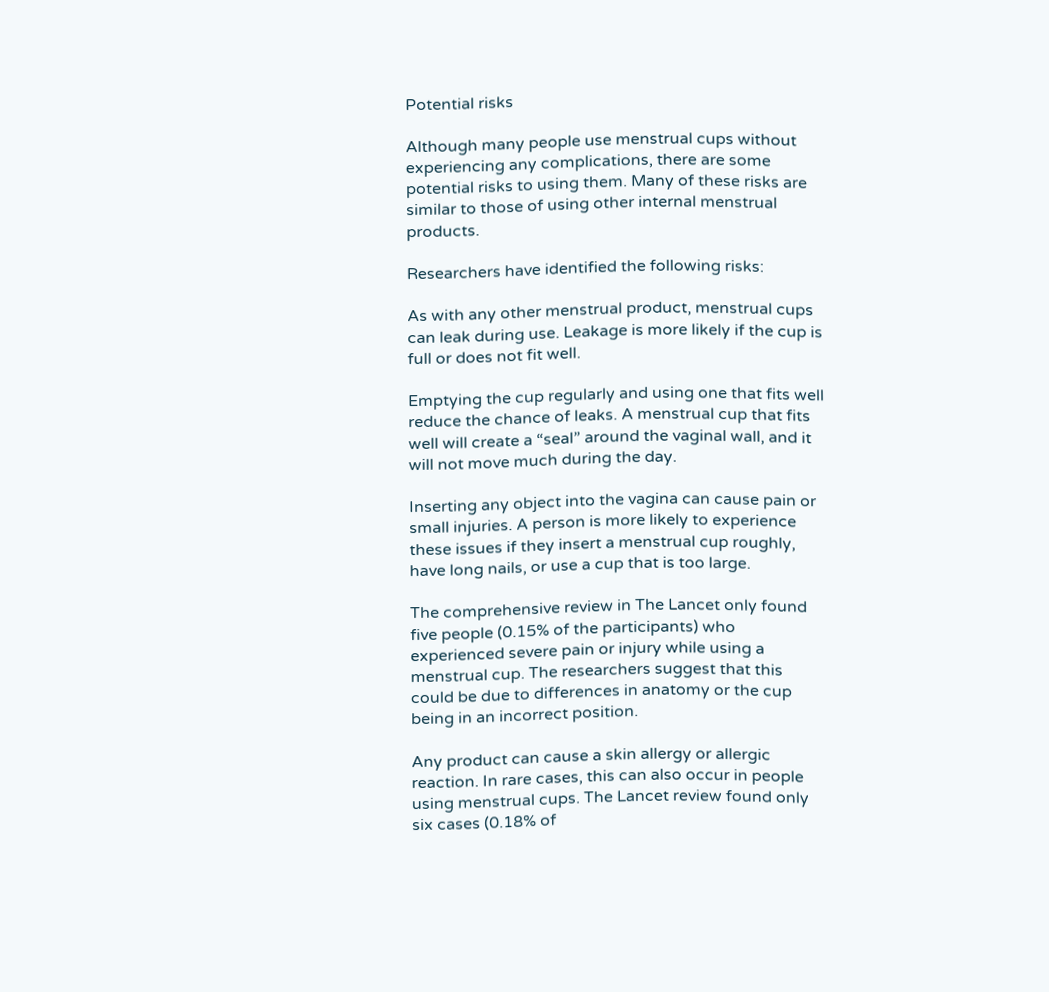Potential risks

Although many people use menstrual cups without experiencing any complications, there are some potential risks to using them. Many of these risks are similar to those of using other internal menstrual products.

Researchers have identified the following risks:

As with any other menstrual product, menstrual cups can leak during use. Leakage is more likely if the cup is full or does not fit well.

Emptying the cup regularly and using one that fits well reduce the chance of leaks. A menstrual cup that fits well will create a “seal” around the vaginal wall, and it will not move much during the day.

Inserting any object into the vagina can cause pain or small injuries. A person is more likely to experience these issues if they insert a menstrual cup roughly, have long nails, or use a cup that is too large.

The comprehensive review in The Lancet only found five people (0.15% of the participants) who experienced severe pain or injury while using a menstrual cup. The researchers suggest that this could be due to differences in anatomy or the cup being in an incorrect position.

Any product can cause a skin allergy or allergic reaction. In rare cases, this can also occur in people using menstrual cups. The Lancet review found only six cases (0.18% of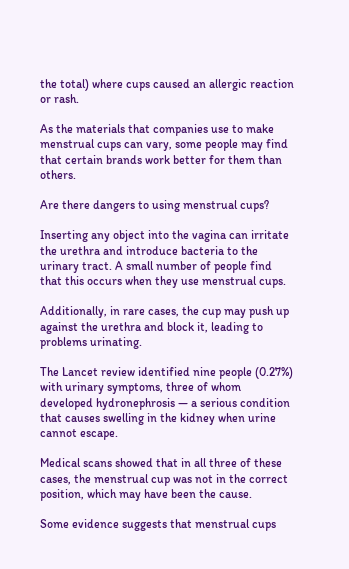the total) where cups caused an allergic reaction or rash.

As the materials that companies use to make menstrual cups can vary, some people may find that certain brands work better for them than others.

Are there dangers to using menstrual cups?

Inserting any object into the vagina can irritate the urethra and introduce bacteria to the urinary tract. A small number of people find that this occurs when they use menstrual cups.

Additionally, in rare cases, the cup may push up against the urethra and block it, leading to problems urinating.

The Lancet review identified nine people (0.27%) with urinary symptoms, three of whom developed hydronephrosis — a serious condition that causes swelling in the kidney when urine cannot escape.

Medical scans showed that in all three of these cases, the menstrual cup was not in the correct position, which may have been the cause.

Some evidence suggests that menstrual cups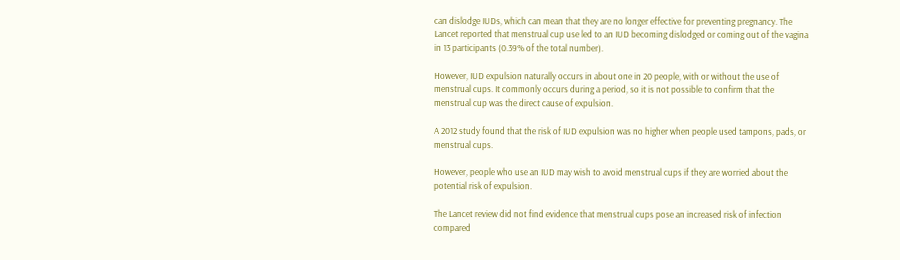can dislodge IUDs, which can mean that they are no longer effective for preventing pregnancy. The Lancet reported that menstrual cup use led to an IUD becoming dislodged or coming out of the vagina in 13 participants (0.39% of the total number).

However, IUD expulsion naturally occurs in about one in 20 people, with or without the use of menstrual cups. It commonly occurs during a period, so it is not possible to confirm that the menstrual cup was the direct cause of expulsion.

A 2012 study found that the risk of IUD expulsion was no higher when people used tampons, pads, or menstrual cups.

However, people who use an IUD may wish to avoid menstrual cups if they are worried about the potential risk of expulsion.

The Lancet review did not find evidence that menstrual cups pose an increased risk of infection compared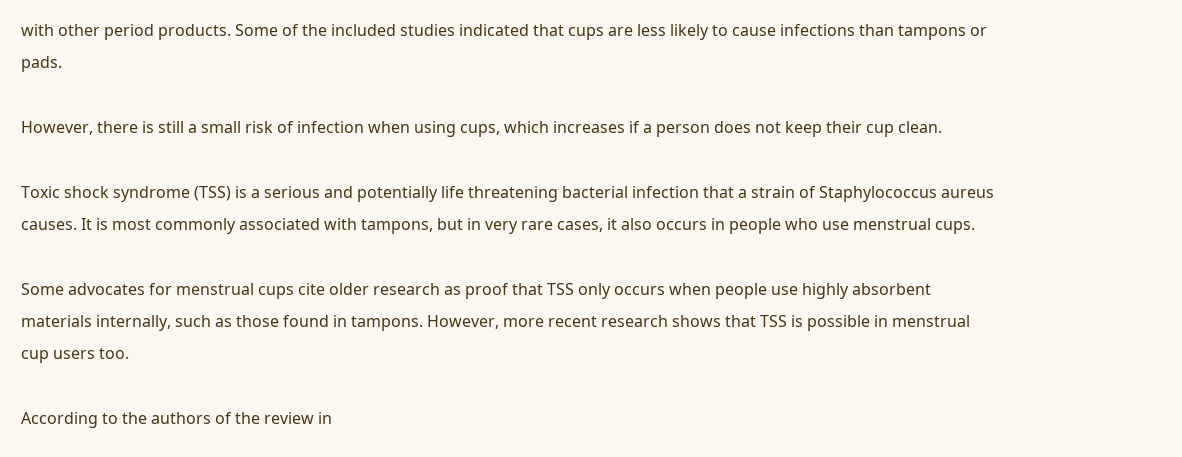with other period products. Some of the included studies indicated that cups are less likely to cause infections than tampons or pads.

However, there is still a small risk of infection when using cups, which increases if a person does not keep their cup clean.

Toxic shock syndrome (TSS) is a serious and potentially life threatening bacterial infection that a strain of Staphylococcus aureus causes. It is most commonly associated with tampons, but in very rare cases, it also occurs in people who use menstrual cups.

Some advocates for menstrual cups cite older research as proof that TSS only occurs when people use highly absorbent materials internally, such as those found in tampons. However, more recent research shows that TSS is possible in menstrual cup users too.

According to the authors of the review in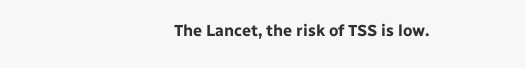The Lancet, the risk of TSS is low.